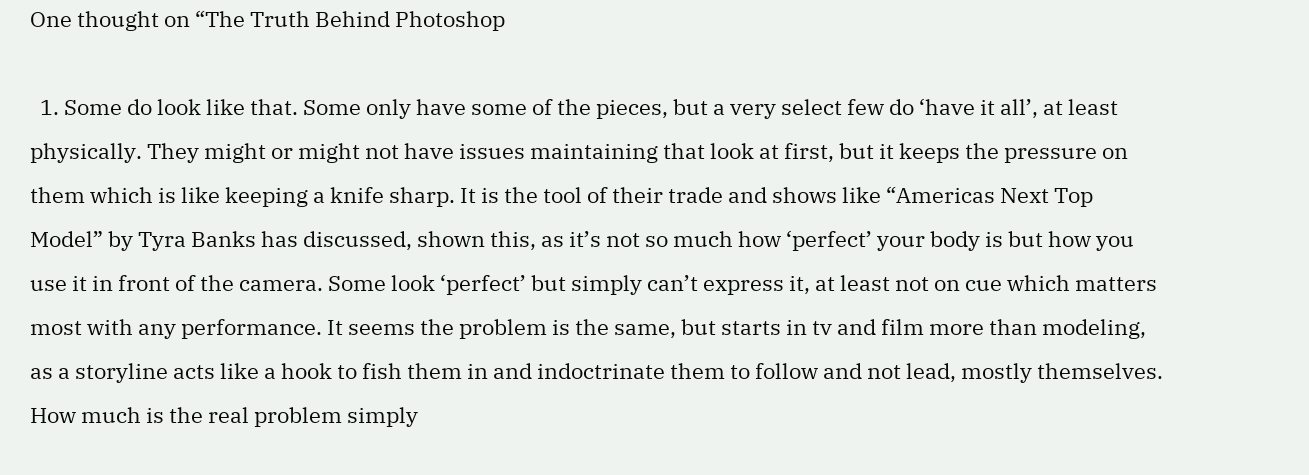One thought on “The Truth Behind Photoshop

  1. Some do look like that. Some only have some of the pieces, but a very select few do ‘have it all’, at least physically. They might or might not have issues maintaining that look at first, but it keeps the pressure on them which is like keeping a knife sharp. It is the tool of their trade and shows like “Americas Next Top Model” by Tyra Banks has discussed, shown this, as it’s not so much how ‘perfect’ your body is but how you use it in front of the camera. Some look ‘perfect’ but simply can’t express it, at least not on cue which matters most with any performance. It seems the problem is the same, but starts in tv and film more than modeling, as a storyline acts like a hook to fish them in and indoctrinate them to follow and not lead, mostly themselves. How much is the real problem simply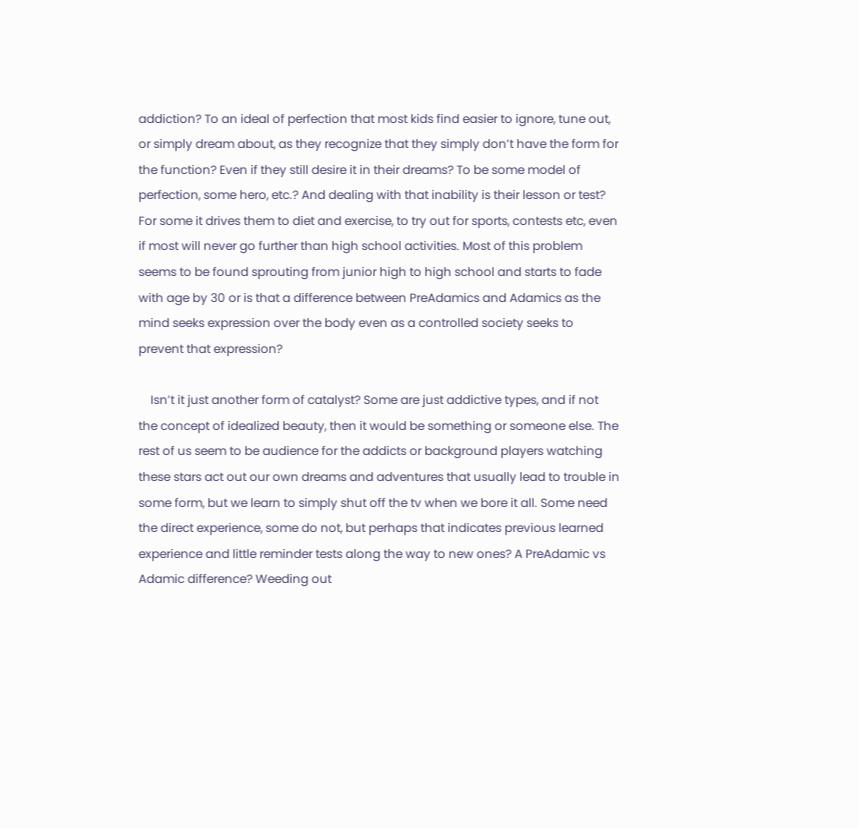addiction? To an ideal of perfection that most kids find easier to ignore, tune out, or simply dream about, as they recognize that they simply don’t have the form for the function? Even if they still desire it in their dreams? To be some model of perfection, some hero, etc.? And dealing with that inability is their lesson or test? For some it drives them to diet and exercise, to try out for sports, contests etc, even if most will never go further than high school activities. Most of this problem seems to be found sprouting from junior high to high school and starts to fade with age by 30 or is that a difference between PreAdamics and Adamics as the mind seeks expression over the body even as a controlled society seeks to prevent that expression?

    Isn’t it just another form of catalyst? Some are just addictive types, and if not the concept of idealized beauty, then it would be something or someone else. The rest of us seem to be audience for the addicts or background players watching these stars act out our own dreams and adventures that usually lead to trouble in some form, but we learn to simply shut off the tv when we bore it all. Some need the direct experience, some do not, but perhaps that indicates previous learned experience and little reminder tests along the way to new ones? A PreAdamic vs Adamic difference? Weeding out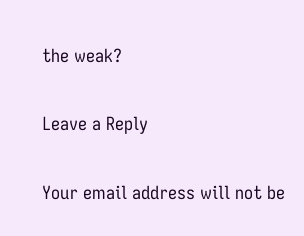the weak?

Leave a Reply

Your email address will not be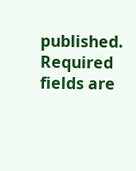published. Required fields are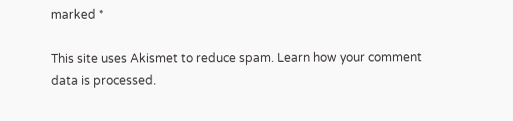marked *

This site uses Akismet to reduce spam. Learn how your comment data is processed.